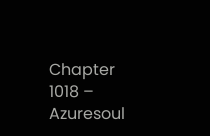Chapter 1018 – Azuresoul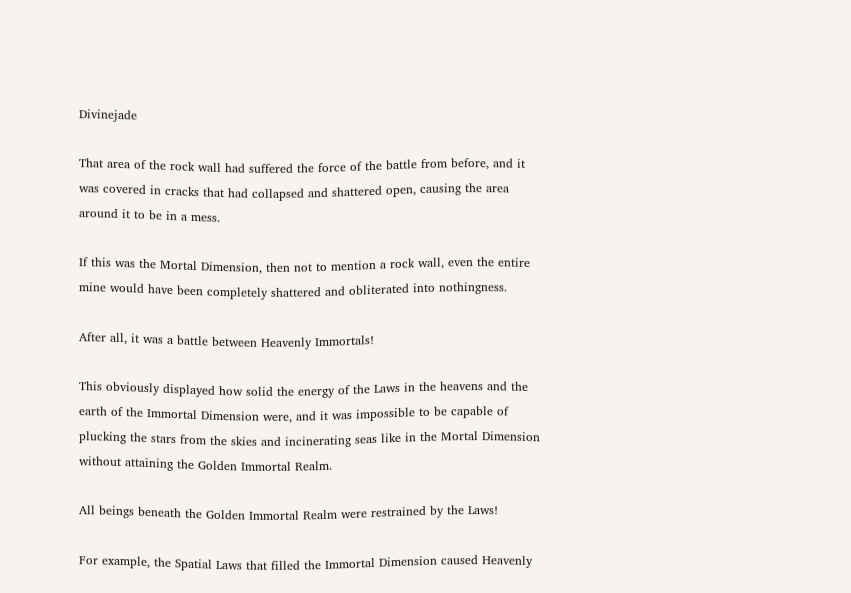Divinejade

That area of the rock wall had suffered the force of the battle from before, and it was covered in cracks that had collapsed and shattered open, causing the area around it to be in a mess.

If this was the Mortal Dimension, then not to mention a rock wall, even the entire mine would have been completely shattered and obliterated into nothingness.

After all, it was a battle between Heavenly Immortals!

This obviously displayed how solid the energy of the Laws in the heavens and the earth of the Immortal Dimension were, and it was impossible to be capable of plucking the stars from the skies and incinerating seas like in the Mortal Dimension without attaining the Golden Immortal Realm.

All beings beneath the Golden Immortal Realm were restrained by the Laws!

For example, the Spatial Laws that filled the Immortal Dimension caused Heavenly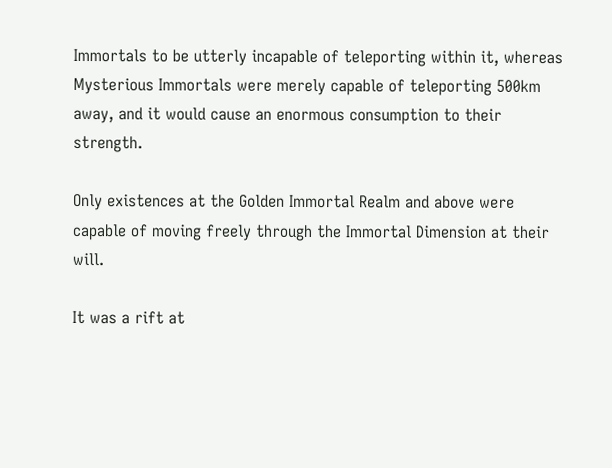Immortals to be utterly incapable of teleporting within it, whereas Mysterious Immortals were merely capable of teleporting 500km away, and it would cause an enormous consumption to their strength.

Only existences at the Golden Immortal Realm and above were capable of moving freely through the Immortal Dimension at their will.

It was a rift at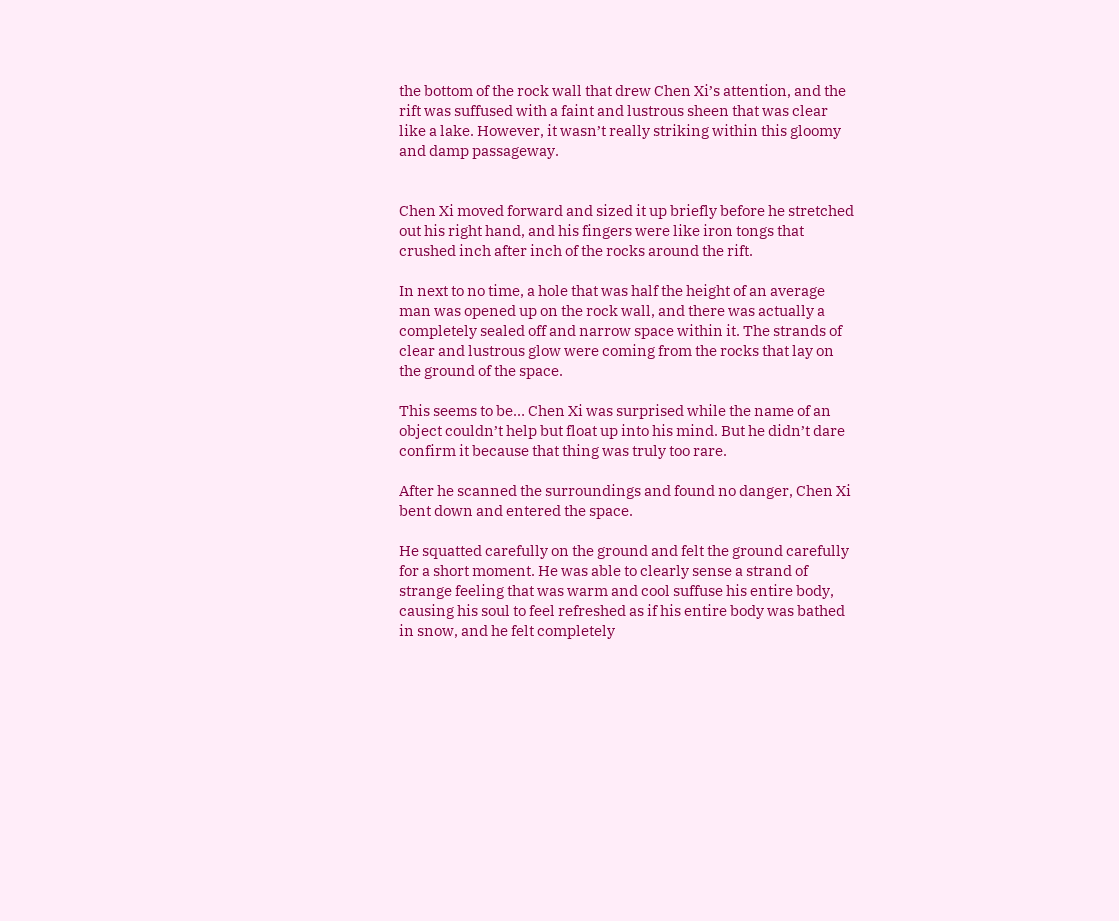the bottom of the rock wall that drew Chen Xi’s attention, and the rift was suffused with a faint and lustrous sheen that was clear like a lake. However, it wasn’t really striking within this gloomy and damp passageway.


Chen Xi moved forward and sized it up briefly before he stretched out his right hand, and his fingers were like iron tongs that crushed inch after inch of the rocks around the rift.

In next to no time, a hole that was half the height of an average man was opened up on the rock wall, and there was actually a completely sealed off and narrow space within it. The strands of clear and lustrous glow were coming from the rocks that lay on the ground of the space.

This seems to be… Chen Xi was surprised while the name of an object couldn’t help but float up into his mind. But he didn’t dare confirm it because that thing was truly too rare.

After he scanned the surroundings and found no danger, Chen Xi bent down and entered the space.

He squatted carefully on the ground and felt the ground carefully for a short moment. He was able to clearly sense a strand of strange feeling that was warm and cool suffuse his entire body, causing his soul to feel refreshed as if his entire body was bathed in snow, and he felt completely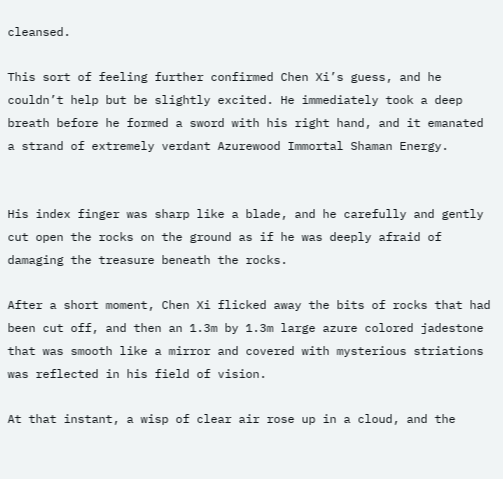cleansed.

This sort of feeling further confirmed Chen Xi’s guess, and he couldn’t help but be slightly excited. He immediately took a deep breath before he formed a sword with his right hand, and it emanated a strand of extremely verdant Azurewood Immortal Shaman Energy.


His index finger was sharp like a blade, and he carefully and gently cut open the rocks on the ground as if he was deeply afraid of damaging the treasure beneath the rocks.

After a short moment, Chen Xi flicked away the bits of rocks that had been cut off, and then an 1.3m by 1.3m large azure colored jadestone that was smooth like a mirror and covered with mysterious striations was reflected in his field of vision.

At that instant, a wisp of clear air rose up in a cloud, and the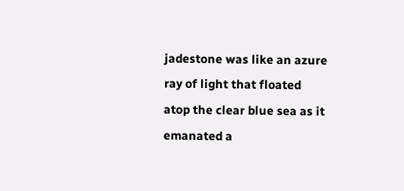jadestone was like an azure ray of light that floated atop the clear blue sea as it emanated a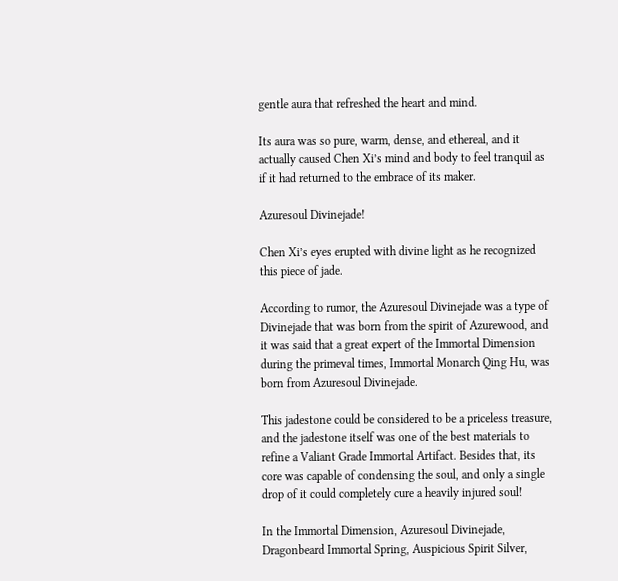gentle aura that refreshed the heart and mind.

Its aura was so pure, warm, dense, and ethereal, and it actually caused Chen Xi’s mind and body to feel tranquil as if it had returned to the embrace of its maker.

Azuresoul Divinejade!

Chen Xi’s eyes erupted with divine light as he recognized this piece of jade.

According to rumor, the Azuresoul Divinejade was a type of Divinejade that was born from the spirit of Azurewood, and it was said that a great expert of the Immortal Dimension during the primeval times, Immortal Monarch Qing Hu, was born from Azuresoul Divinejade.

This jadestone could be considered to be a priceless treasure, and the jadestone itself was one of the best materials to refine a Valiant Grade Immortal Artifact. Besides that, its core was capable of condensing the soul, and only a single drop of it could completely cure a heavily injured soul!

In the Immortal Dimension, Azuresoul Divinejade, Dragonbeard Immortal Spring, Auspicious Spirit Silver,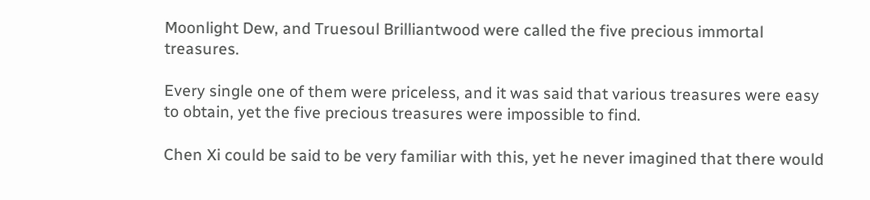Moonlight Dew, and Truesoul Brilliantwood were called the five precious immortal treasures.

Every single one of them were priceless, and it was said that various treasures were easy to obtain, yet the five precious treasures were impossible to find.

Chen Xi could be said to be very familiar with this, yet he never imagined that there would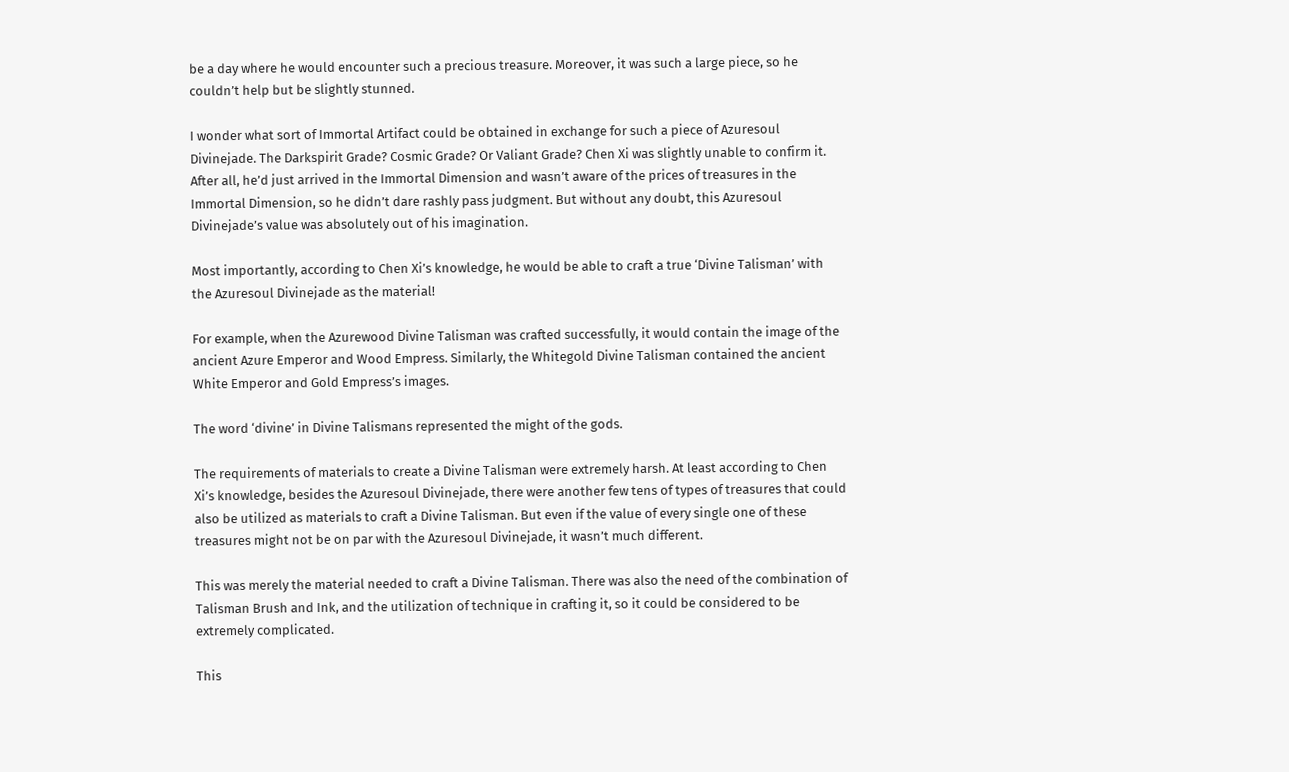be a day where he would encounter such a precious treasure. Moreover, it was such a large piece, so he couldn’t help but be slightly stunned.

I wonder what sort of Immortal Artifact could be obtained in exchange for such a piece of Azuresoul Divinejade. The Darkspirit Grade? Cosmic Grade? Or Valiant Grade? Chen Xi was slightly unable to confirm it. After all, he’d just arrived in the Immortal Dimension and wasn’t aware of the prices of treasures in the Immortal Dimension, so he didn’t dare rashly pass judgment. But without any doubt, this Azuresoul Divinejade’s value was absolutely out of his imagination.

Most importantly, according to Chen Xi’s knowledge, he would be able to craft a true ‘Divine Talisman’ with the Azuresoul Divinejade as the material!

For example, when the Azurewood Divine Talisman was crafted successfully, it would contain the image of the ancient Azure Emperor and Wood Empress. Similarly, the Whitegold Divine Talisman contained the ancient White Emperor and Gold Empress’s images.

The word ‘divine’ in Divine Talismans represented the might of the gods.

The requirements of materials to create a Divine Talisman were extremely harsh. At least according to Chen Xi’s knowledge, besides the Azuresoul Divinejade, there were another few tens of types of treasures that could also be utilized as materials to craft a Divine Talisman. But even if the value of every single one of these treasures might not be on par with the Azuresoul Divinejade, it wasn’t much different.

This was merely the material needed to craft a Divine Talisman. There was also the need of the combination of Talisman Brush and Ink, and the utilization of technique in crafting it, so it could be considered to be extremely complicated.

This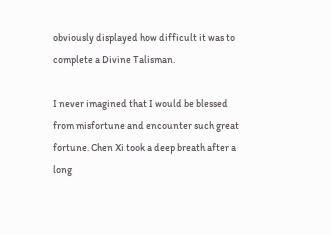obviously displayed how difficult it was to complete a Divine Talisman.

I never imagined that I would be blessed from misfortune and encounter such great fortune. Chen Xi took a deep breath after a long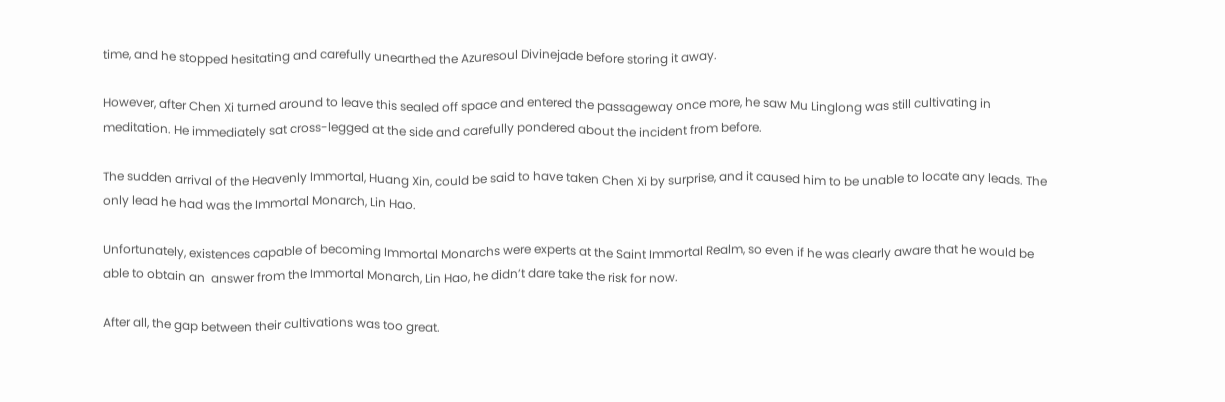time, and he stopped hesitating and carefully unearthed the Azuresoul Divinejade before storing it away.

However, after Chen Xi turned around to leave this sealed off space and entered the passageway once more, he saw Mu Linglong was still cultivating in meditation. He immediately sat cross-legged at the side and carefully pondered about the incident from before.

The sudden arrival of the Heavenly Immortal, Huang Xin, could be said to have taken Chen Xi by surprise, and it caused him to be unable to locate any leads. The only lead he had was the Immortal Monarch, Lin Hao.

Unfortunately, existences capable of becoming Immortal Monarchs were experts at the Saint Immortal Realm, so even if he was clearly aware that he would be able to obtain an  answer from the Immortal Monarch, Lin Hao, he didn’t dare take the risk for now.

After all, the gap between their cultivations was too great.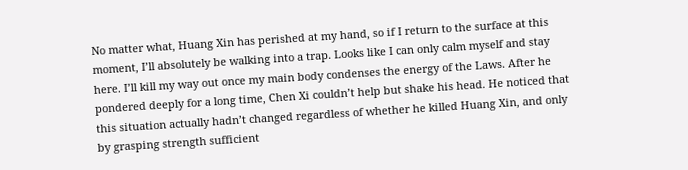No matter what, Huang Xin has perished at my hand, so if I return to the surface at this moment, I’ll absolutely be walking into a trap. Looks like I can only calm myself and stay here. I’ll kill my way out once my main body condenses the energy of the Laws. After he pondered deeply for a long time, Chen Xi couldn’t help but shake his head. He noticed that this situation actually hadn’t changed regardless of whether he killed Huang Xin, and only by grasping strength sufficient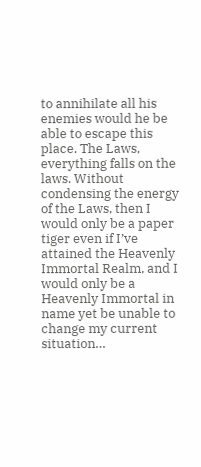to annihilate all his enemies would he be able to escape this place. The Laws, everything falls on the laws. Without condensing the energy of the Laws, then I would only be a paper tiger even if I’ve attained the Heavenly Immortal Realm, and I would only be a Heavenly Immortal in name yet be unable to change my current situation…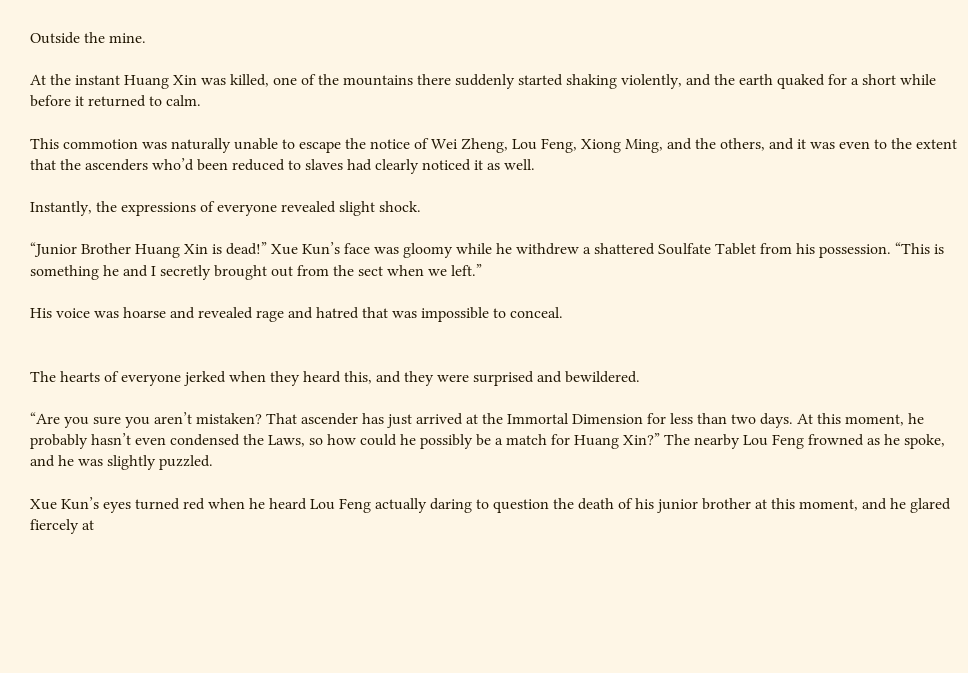Outside the mine.

At the instant Huang Xin was killed, one of the mountains there suddenly started shaking violently, and the earth quaked for a short while before it returned to calm.

This commotion was naturally unable to escape the notice of Wei Zheng, Lou Feng, Xiong Ming, and the others, and it was even to the extent that the ascenders who’d been reduced to slaves had clearly noticed it as well.

Instantly, the expressions of everyone revealed slight shock.

“Junior Brother Huang Xin is dead!” Xue Kun’s face was gloomy while he withdrew a shattered Soulfate Tablet from his possession. “This is something he and I secretly brought out from the sect when we left.”

His voice was hoarse and revealed rage and hatred that was impossible to conceal.


The hearts of everyone jerked when they heard this, and they were surprised and bewildered.

“Are you sure you aren’t mistaken? That ascender has just arrived at the Immortal Dimension for less than two days. At this moment, he probably hasn’t even condensed the Laws, so how could he possibly be a match for Huang Xin?” The nearby Lou Feng frowned as he spoke, and he was slightly puzzled.

Xue Kun’s eyes turned red when he heard Lou Feng actually daring to question the death of his junior brother at this moment, and he glared fiercely at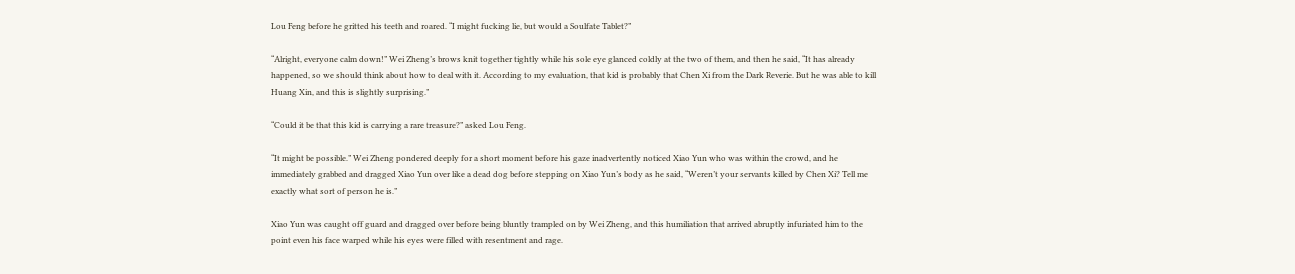Lou Feng before he gritted his teeth and roared. “I might fucking lie, but would a Soulfate Tablet?”

“Alright, everyone calm down!” Wei Zheng’s brows knit together tightly while his sole eye glanced coldly at the two of them, and then he said, “It has already happened, so we should think about how to deal with it. According to my evaluation, that kid is probably that Chen Xi from the Dark Reverie. But he was able to kill Huang Xin, and this is slightly surprising.”

“Could it be that this kid is carrying a rare treasure?” asked Lou Feng.

“It might be possible.” Wei Zheng pondered deeply for a short moment before his gaze inadvertently noticed Xiao Yun who was within the crowd, and he immediately grabbed and dragged Xiao Yun over like a dead dog before stepping on Xiao Yun’s body as he said, “Weren’t your servants killed by Chen Xi? Tell me exactly what sort of person he is.”

Xiao Yun was caught off guard and dragged over before being bluntly trampled on by Wei Zheng, and this humiliation that arrived abruptly infuriated him to the point even his face warped while his eyes were filled with resentment and rage.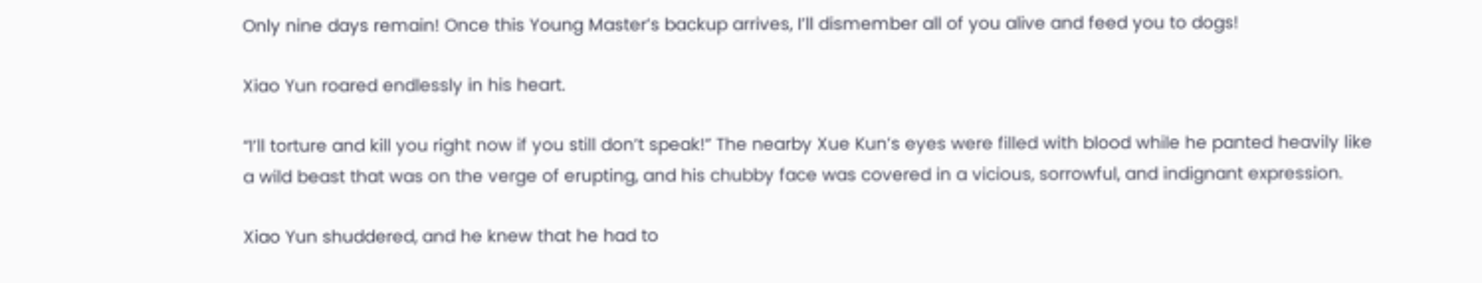Only nine days remain! Once this Young Master’s backup arrives, I’ll dismember all of you alive and feed you to dogs!

Xiao Yun roared endlessly in his heart.

“I’ll torture and kill you right now if you still don’t speak!” The nearby Xue Kun’s eyes were filled with blood while he panted heavily like a wild beast that was on the verge of erupting, and his chubby face was covered in a vicious, sorrowful, and indignant expression.

Xiao Yun shuddered, and he knew that he had to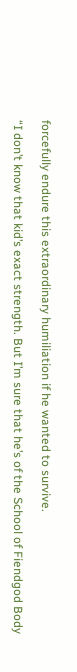forcefully endure this extraordinary humiliation if he wanted to survive.

“I don’t know that kid’s exact strength. But I’m sure that he’s of the School of Fiendgod Body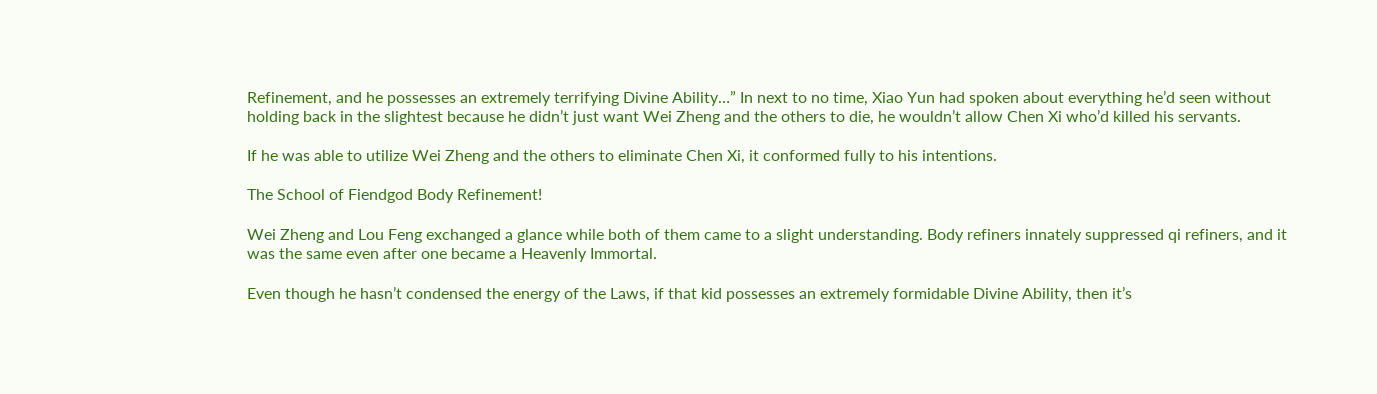Refinement, and he possesses an extremely terrifying Divine Ability…” In next to no time, Xiao Yun had spoken about everything he’d seen without holding back in the slightest because he didn’t just want Wei Zheng and the others to die, he wouldn’t allow Chen Xi who’d killed his servants.

If he was able to utilize Wei Zheng and the others to eliminate Chen Xi, it conformed fully to his intentions.

The School of Fiendgod Body Refinement!

Wei Zheng and Lou Feng exchanged a glance while both of them came to a slight understanding. Body refiners innately suppressed qi refiners, and it was the same even after one became a Heavenly Immortal.

Even though he hasn’t condensed the energy of the Laws, if that kid possesses an extremely formidable Divine Ability, then it’s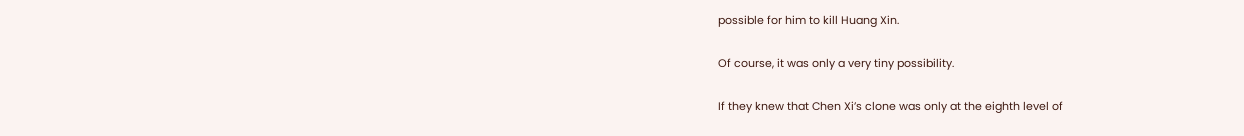possible for him to kill Huang Xin.

Of course, it was only a very tiny possibility.

If they knew that Chen Xi’s clone was only at the eighth level of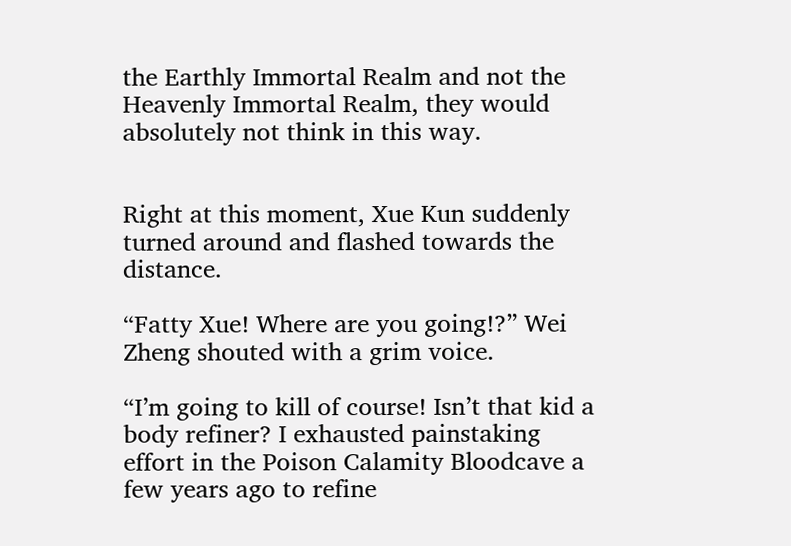the Earthly Immortal Realm and not the Heavenly Immortal Realm, they would absolutely not think in this way.


Right at this moment, Xue Kun suddenly turned around and flashed towards the distance.

“Fatty Xue! Where are you going!?” Wei Zheng shouted with a grim voice.

“I’m going to kill of course! Isn’t that kid a body refiner? I exhausted painstaking effort in the Poison Calamity Bloodcave a few years ago to refine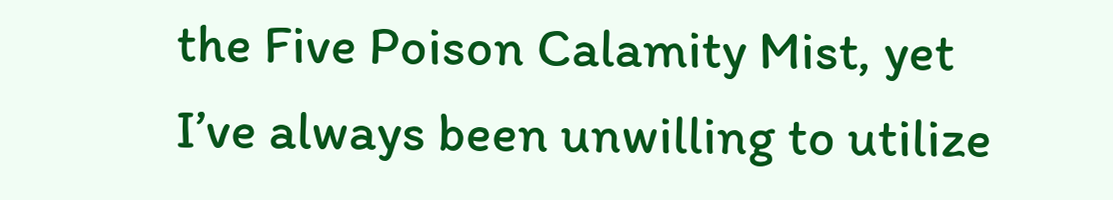the Five Poison Calamity Mist, yet I’ve always been unwilling to utilize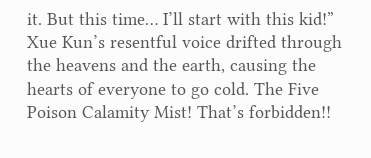it. But this time… I’ll start with this kid!” Xue Kun’s resentful voice drifted through the heavens and the earth, causing the hearts of everyone to go cold. The Five Poison Calamity Mist! That’s forbidden!!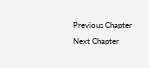Previous Chapter Next Chapter